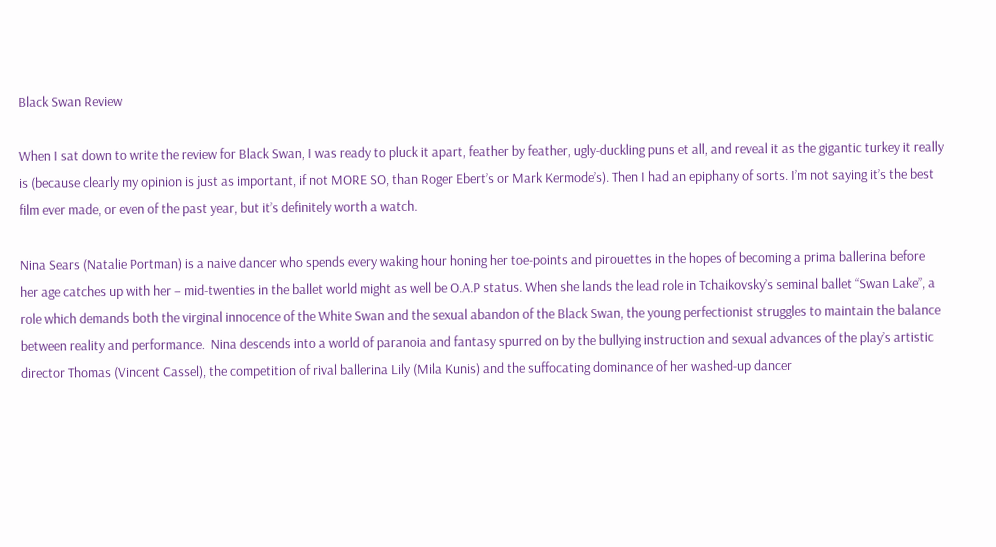Black Swan Review

When I sat down to write the review for Black Swan, I was ready to pluck it apart, feather by feather, ugly-duckling puns et all, and reveal it as the gigantic turkey it really is (because clearly my opinion is just as important, if not MORE SO, than Roger Ebert’s or Mark Kermode’s). Then I had an epiphany of sorts. I’m not saying it’s the best film ever made, or even of the past year, but it’s definitely worth a watch.

Nina Sears (Natalie Portman) is a naive dancer who spends every waking hour honing her toe-points and pirouettes in the hopes of becoming a prima ballerina before her age catches up with her – mid-twenties in the ballet world might as well be O.A.P status. When she lands the lead role in Tchaikovsky’s seminal ballet “Swan Lake”, a role which demands both the virginal innocence of the White Swan and the sexual abandon of the Black Swan, the young perfectionist struggles to maintain the balance between reality and performance.  Nina descends into a world of paranoia and fantasy spurred on by the bullying instruction and sexual advances of the play’s artistic director Thomas (Vincent Cassel), the competition of rival ballerina Lily (Mila Kunis) and the suffocating dominance of her washed-up dancer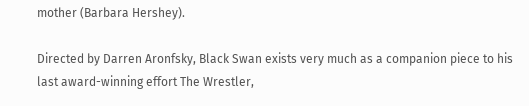mother (Barbara Hershey).

Directed by Darren Aronfsky, Black Swan exists very much as a companion piece to his last award-winning effort The Wrestler,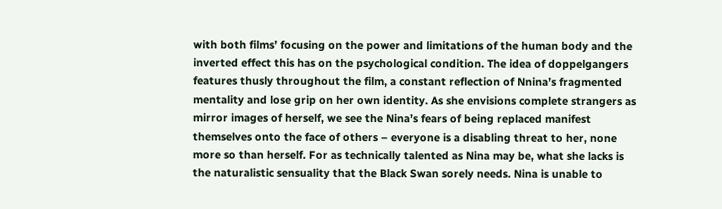with both films’ focusing on the power and limitations of the human body and the inverted effect this has on the psychological condition. The idea of doppelgangers features thusly throughout the film, a constant reflection of Nnina’s fragmented mentality and lose grip on her own identity. As she envisions complete strangers as mirror images of herself, we see the Nina’s fears of being replaced manifest themselves onto the face of others – everyone is a disabling threat to her, none more so than herself. For as technically talented as Nina may be, what she lacks is the naturalistic sensuality that the Black Swan sorely needs. Nina is unable to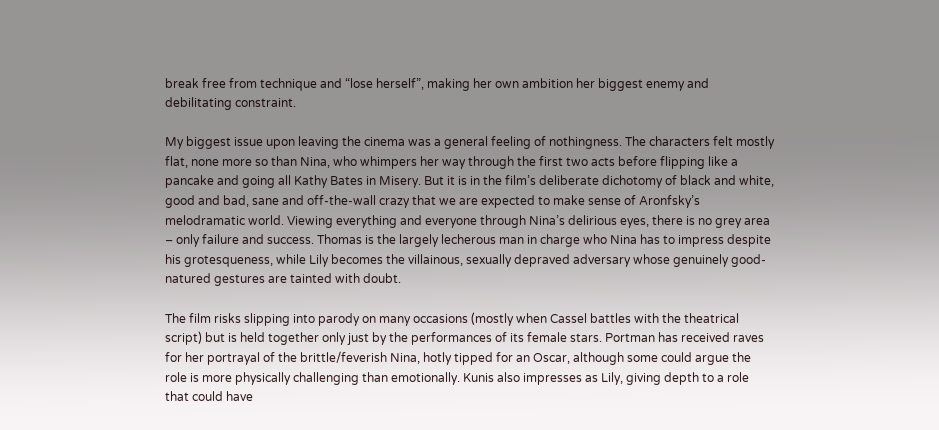break free from technique and “lose herself”, making her own ambition her biggest enemy and debilitating constraint.

My biggest issue upon leaving the cinema was a general feeling of nothingness. The characters felt mostly flat, none more so than Nina, who whimpers her way through the first two acts before flipping like a pancake and going all Kathy Bates in Misery. But it is in the film’s deliberate dichotomy of black and white, good and bad, sane and off-the-wall crazy that we are expected to make sense of Aronfsky’s melodramatic world. Viewing everything and everyone through Nina’s delirious eyes, there is no grey area – only failure and success. Thomas is the largely lecherous man in charge who Nina has to impress despite his grotesqueness, while Lily becomes the villainous, sexually depraved adversary whose genuinely good-natured gestures are tainted with doubt.

The film risks slipping into parody on many occasions (mostly when Cassel battles with the theatrical script) but is held together only just by the performances of its female stars. Portman has received raves for her portrayal of the brittle/feverish Nina, hotly tipped for an Oscar, although some could argue the role is more physically challenging than emotionally. Kunis also impresses as Lily, giving depth to a role that could have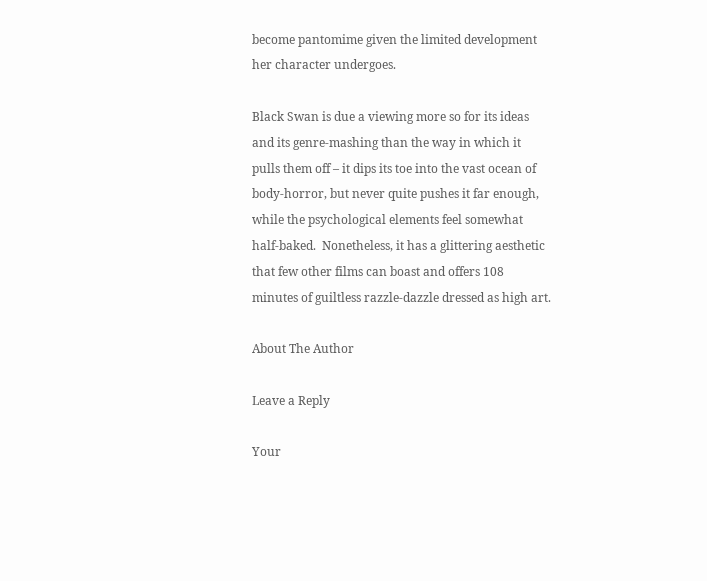become pantomime given the limited development her character undergoes.

Black Swan is due a viewing more so for its ideas and its genre-mashing than the way in which it pulls them off – it dips its toe into the vast ocean of body-horror, but never quite pushes it far enough, while the psychological elements feel somewhat half-baked.  Nonetheless, it has a glittering aesthetic that few other films can boast and offers 108 minutes of guiltless razzle-dazzle dressed as high art.

About The Author

Leave a Reply

Your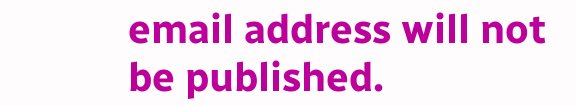email address will not be published.